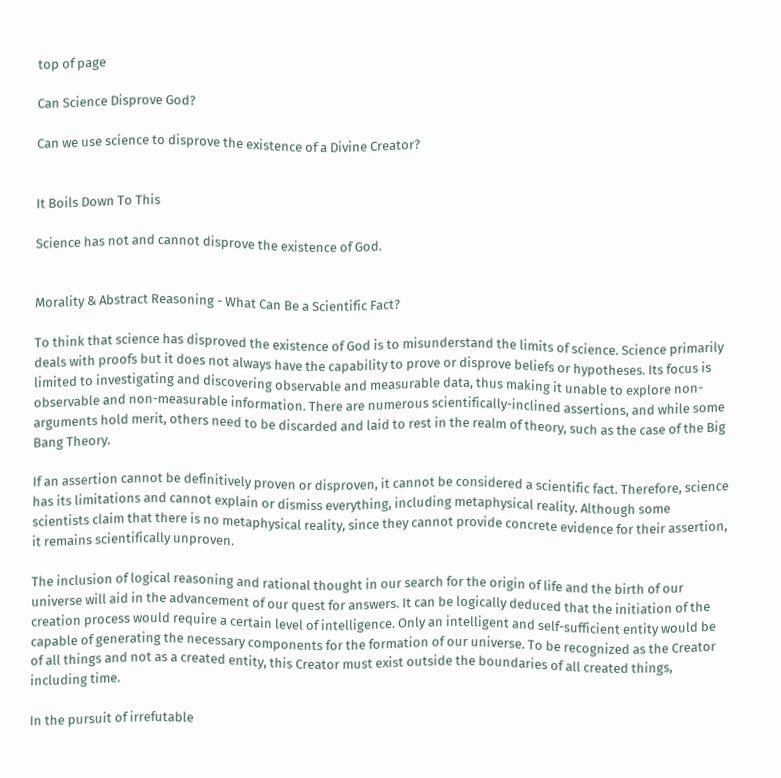top of page

Can Science Disprove God?

Can we use science to disprove the existence of a Divine Creator?


It Boils Down To This

Science has not and cannot disprove the existence of God.


Morality & Abstract Reasoning - What Can Be a Scientific Fact?

To think that science has disproved the existence of God is to misunderstand the limits of science. Science primarily deals with proofs but it does not always have the capability to prove or disprove beliefs or hypotheses. Its focus is limited to investigating and discovering observable and measurable data, thus making it unable to explore non-observable and non-measurable information. There are numerous scientifically-inclined assertions, and while some arguments hold merit, others need to be discarded and laid to rest in the realm of theory, such as the case of the Big Bang Theory.

If an assertion cannot be definitively proven or disproven, it cannot be considered a scientific fact. Therefore, science has its limitations and cannot explain or dismiss everything, including metaphysical reality. Although some scientists claim that there is no metaphysical reality, since they cannot provide concrete evidence for their assertion, it remains scientifically unproven.

The inclusion of logical reasoning and rational thought in our search for the origin of life and the birth of our universe will aid in the advancement of our quest for answers. It can be logically deduced that the initiation of the creation process would require a certain level of intelligence. Only an intelligent and self-sufficient entity would be capable of generating the necessary components for the formation of our universe. To be recognized as the Creator of all things and not as a created entity, this Creator must exist outside the boundaries of all created things, including time.

In the pursuit of irrefutable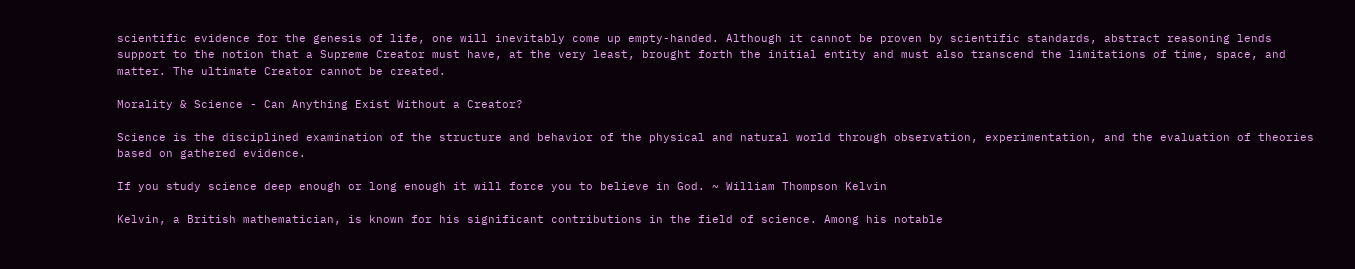scientific evidence for the genesis of life, one will inevitably come up empty-handed. Although it cannot be proven by scientific standards, abstract reasoning lends support to the notion that a Supreme Creator must have, at the very least, brought forth the initial entity and must also transcend the limitations of time, space, and matter. The ultimate Creator cannot be created.

Morality & Science - Can Anything Exist Without a Creator?

Science is the disciplined examination of the structure and behavior of the physical and natural world through observation, experimentation, and the evaluation of theories based on gathered evidence.

If you study science deep enough or long enough it will force you to believe in God. ~ William Thompson Kelvin

Kelvin, a British mathematician, is known for his significant contributions in the field of science. Among his notable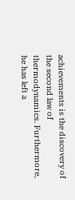achievements is the discovery of the second law of thermodynamics. Furthermore, he has left a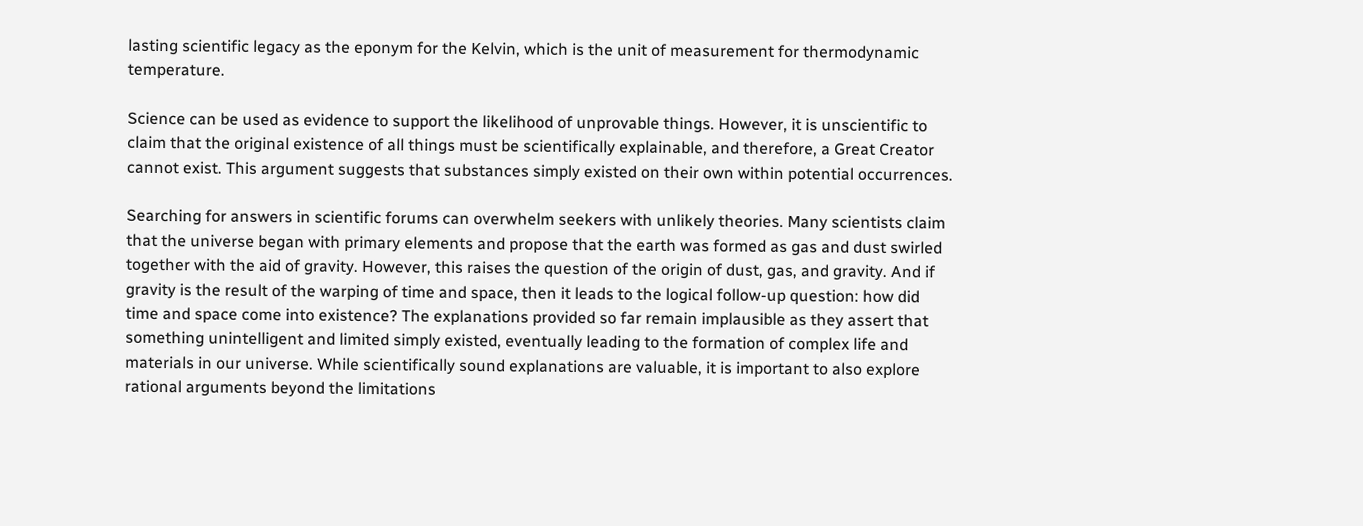lasting scientific legacy as the eponym for the Kelvin, which is the unit of measurement for thermodynamic temperature.

Science can be used as evidence to support the likelihood of unprovable things. However, it is unscientific to claim that the original existence of all things must be scientifically explainable, and therefore, a Great Creator cannot exist. This argument suggests that substances simply existed on their own within potential occurrences.

Searching for answers in scientific forums can overwhelm seekers with unlikely theories. Many scientists claim that the universe began with primary elements and propose that the earth was formed as gas and dust swirled together with the aid of gravity. However, this raises the question of the origin of dust, gas, and gravity. And if gravity is the result of the warping of time and space, then it leads to the logical follow-up question: how did time and space come into existence? The explanations provided so far remain implausible as they assert that something unintelligent and limited simply existed, eventually leading to the formation of complex life and materials in our universe. While scientifically sound explanations are valuable, it is important to also explore rational arguments beyond the limitations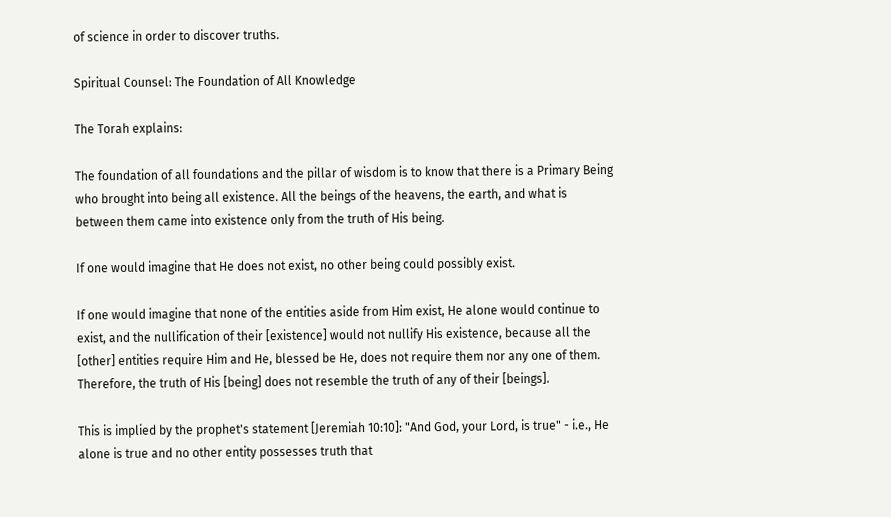of science in order to discover truths.

Spiritual Counsel: The Foundation of All Knowledge

The Torah explains:

The foundation of all foundations and the pillar of wisdom is to know that there is a Primary Being who brought into being all existence. All the beings of the heavens, the earth, and what is between them came into existence only from the truth of His being.

If one would imagine that He does not exist, no other being could possibly exist.

If one would imagine that none of the entities aside from Him exist, He alone would continue to exist, and the nullification of their [existence] would not nullify His existence, because all the [other] entities require Him and He, blessed be He, does not require them nor any one of them. Therefore, the truth of His [being] does not resemble the truth of any of their [beings].

This is implied by the prophet's statement [Jeremiah 10:10]: "And God, your Lord, is true" - i.e., He alone is true and no other entity possesses truth that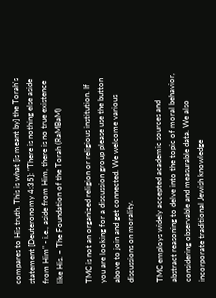compares to His truth. This is what [is meant by] the Torah's statement [Deuteronomy 4:35]: "There is nothing else aside from Him" - i.e., aside from Him, there is no true existence like His. ~ The Foundation of the Torah (RaMBaM)

TMC is not an organized religion or religious institution. If you are looking for a discussion group please use the button above to join and get connected. We welcome various discussions on morality.

TMC employs widely accepted academic sources and abstract reasoning to delve into the topic of moral behavior, considering observable and measurable data. We also incorporate traditional Jewish knowledge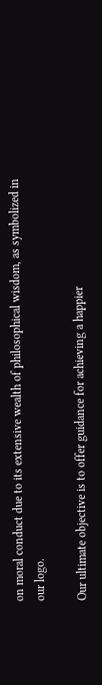on moral conduct due to its extensive wealth of philosophical wisdom, as symbolized in our logo.

Our ultimate objective is to offer guidance for achieving a happier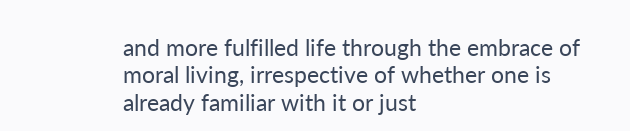and more fulfilled life through the embrace of moral living, irrespective of whether one is already familiar with it or just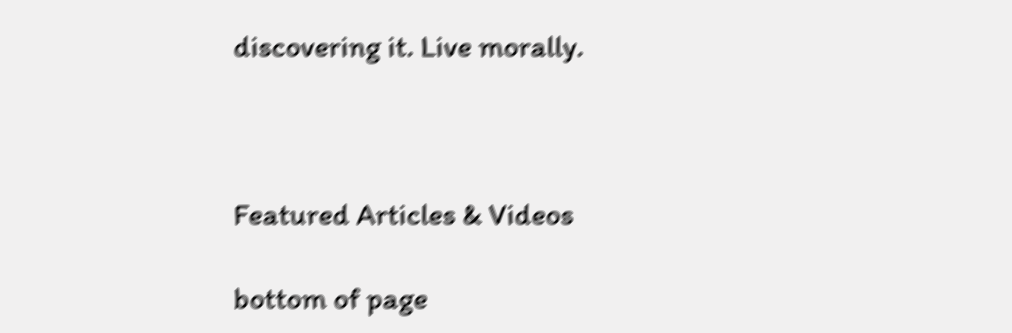discovering it. Live morally.



Featured Articles & Videos

bottom of page